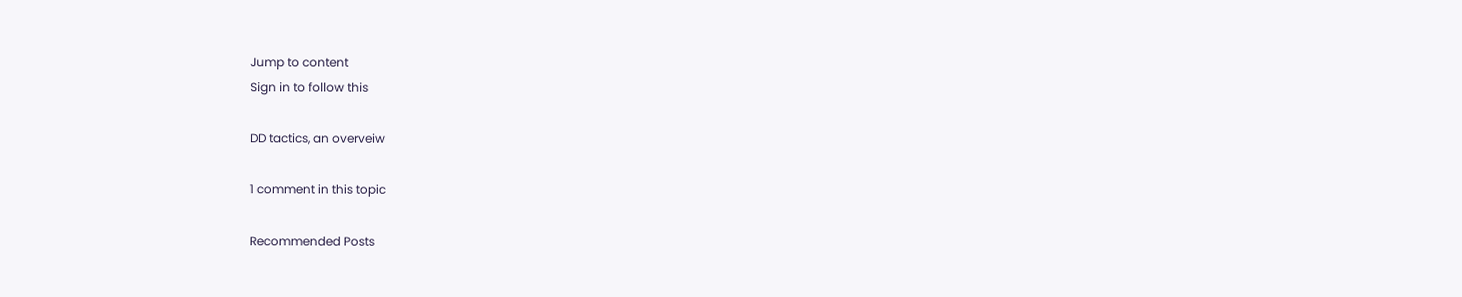Jump to content
Sign in to follow this

DD tactics, an overveiw

1 comment in this topic

Recommended Posts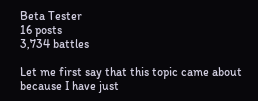Beta Tester
16 posts
3,734 battles

Let me first say that this topic came about because I have just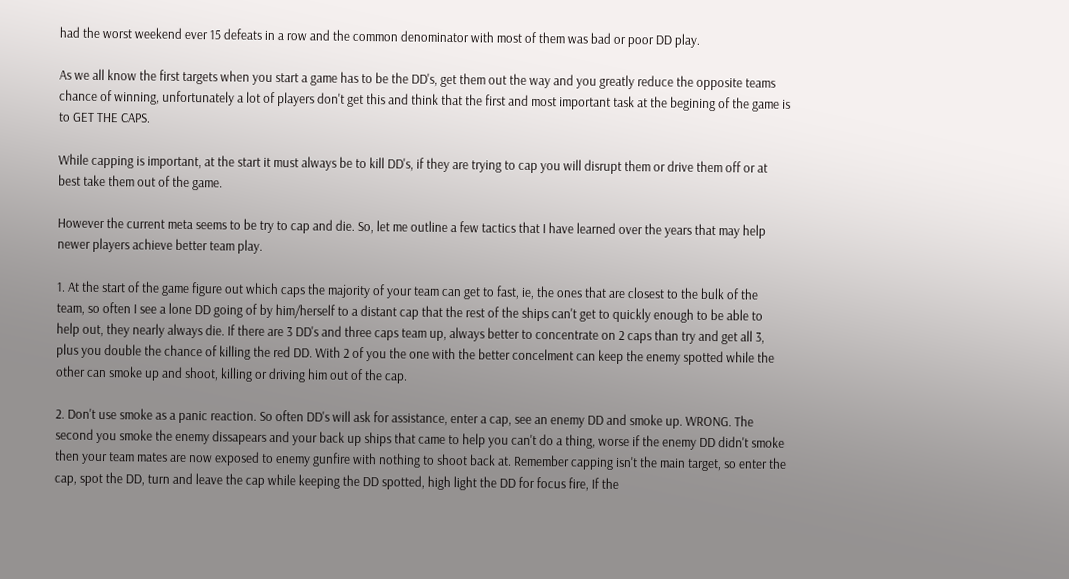had the worst weekend ever 15 defeats in a row and the common denominator with most of them was bad or poor DD play.

As we all know the first targets when you start a game has to be the DD's, get them out the way and you greatly reduce the opposite teams chance of winning, unfortunately a lot of players don't get this and think that the first and most important task at the begining of the game is to GET THE CAPS.

While capping is important, at the start it must always be to kill DD's, if they are trying to cap you will disrupt them or drive them off or at best take them out of the game.

However the current meta seems to be try to cap and die. So, let me outline a few tactics that I have learned over the years that may help newer players achieve better team play.

1. At the start of the game figure out which caps the majority of your team can get to fast, ie, the ones that are closest to the bulk of the team, so often I see a lone DD going of by him/herself to a distant cap that the rest of the ships can't get to quickly enough to be able to help out, they nearly always die. If there are 3 DD's and three caps team up, always better to concentrate on 2 caps than try and get all 3, plus you double the chance of killing the red DD. With 2 of you the one with the better concelment can keep the enemy spotted while the other can smoke up and shoot, killing or driving him out of the cap.

2. Don't use smoke as a panic reaction. So often DD's will ask for assistance, enter a cap, see an enemy DD and smoke up. WRONG. The second you smoke the enemy dissapears and your back up ships that came to help you can't do a thing, worse if the enemy DD didn't smoke then your team mates are now exposed to enemy gunfire with nothing to shoot back at. Remember capping isn't the main target, so enter the cap, spot the DD, turn and leave the cap while keeping the DD spotted, high light the DD for focus fire, If the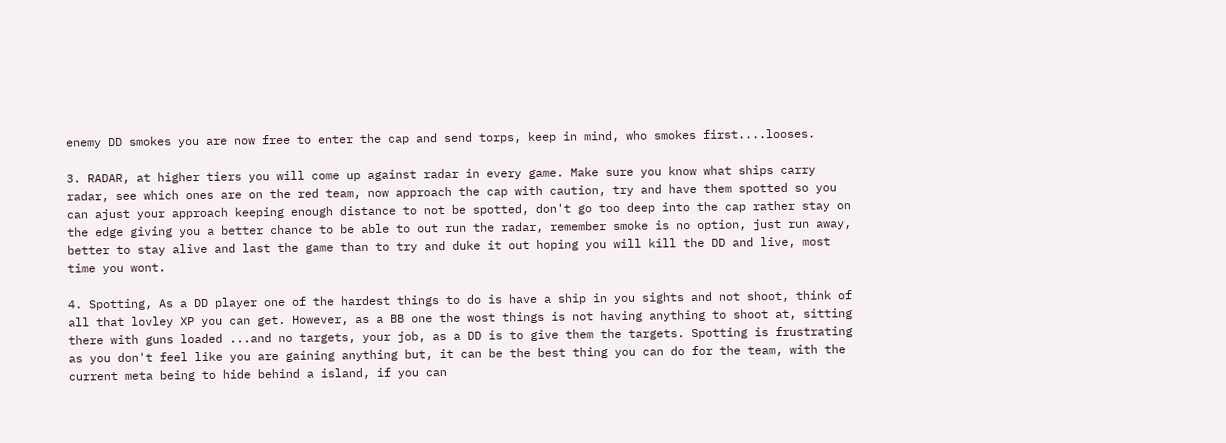enemy DD smokes you are now free to enter the cap and send torps, keep in mind, who smokes first....looses.

3. RADAR, at higher tiers you will come up against radar in every game. Make sure you know what ships carry radar, see which ones are on the red team, now approach the cap with caution, try and have them spotted so you can ajust your approach keeping enough distance to not be spotted, don't go too deep into the cap rather stay on the edge giving you a better chance to be able to out run the radar, remember smoke is no option, just run away, better to stay alive and last the game than to try and duke it out hoping you will kill the DD and live, most time you wont.

4. Spotting, As a DD player one of the hardest things to do is have a ship in you sights and not shoot, think of all that lovley XP you can get. However, as a BB one the wost things is not having anything to shoot at, sitting there with guns loaded ...and no targets, your job, as a DD is to give them the targets. Spotting is frustrating as you don't feel like you are gaining anything but, it can be the best thing you can do for the team, with the current meta being to hide behind a island, if you can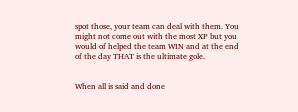spot those, your team can deal with them. You might not come out with the most XP but you would of helped the team WIN and at the end of the day THAT is the ultimate gole.


When all is said and done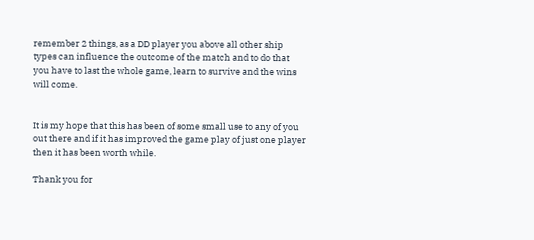remember 2 things, as a DD player you above all other ship types can influence the outcome of the match and to do that you have to last the whole game, learn to survive and the wins will come.


It is my hope that this has been of some small use to any of you out there and if it has improved the game play of just one player then it has been worth while.

Thank you for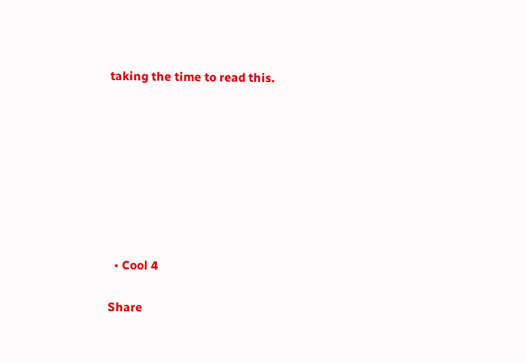taking the time to read this.








  • Cool 4

Share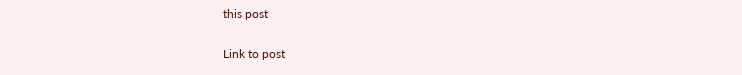this post

Link to post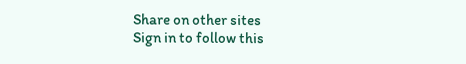Share on other sites
Sign in to follow this